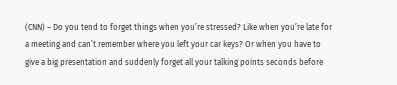(CNN) – Do you tend to forget things when you’re stressed? Like when you’re late for a meeting and can’t remember where you left your car keys? Or when you have to give a big presentation and suddenly forget all your talking points seconds before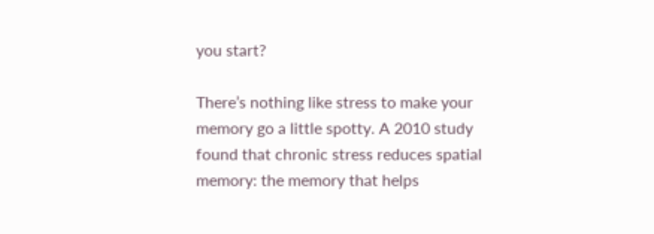you start?

There’s nothing like stress to make your memory go a little spotty. A 2010 study found that chronic stress reduces spatial memory: the memory that helps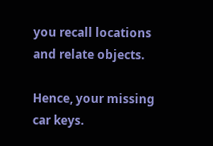you recall locations and relate objects.

Hence, your missing car keys.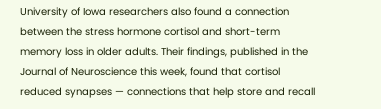University of Iowa researchers also found a connection between the stress hormone cortisol and short-term memory loss in older adults. Their findings, published in the Journal of Neuroscience this week, found that cortisol reduced synapses — connections that help store and recall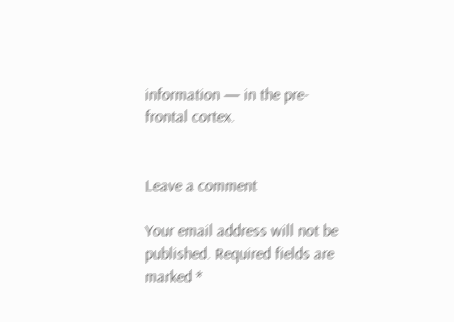information — in the pre-frontal cortex.


Leave a comment

Your email address will not be published. Required fields are marked *